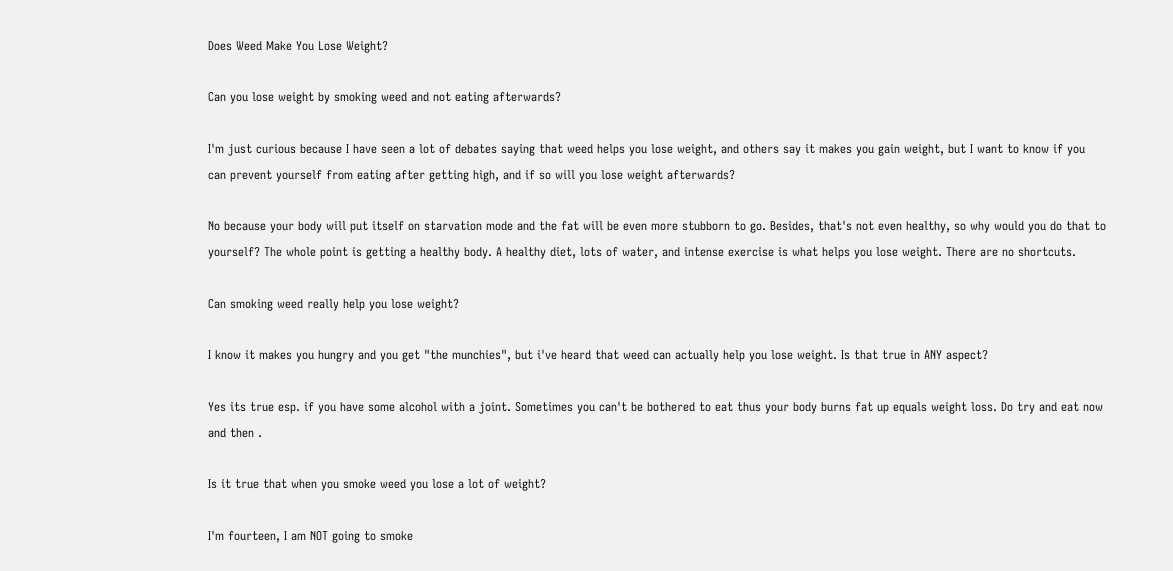Does Weed Make You Lose Weight?

Can you lose weight by smoking weed and not eating afterwards?

I'm just curious because I have seen a lot of debates saying that weed helps you lose weight, and others say it makes you gain weight, but I want to know if you can prevent yourself from eating after getting high, and if so will you lose weight afterwards?

No because your body will put itself on starvation mode and the fat will be even more stubborn to go. Besides, that's not even healthy, so why would you do that to yourself? The whole point is getting a healthy body. A healthy diet, lots of water, and intense exercise is what helps you lose weight. There are no shortcuts.

Can smoking weed really help you lose weight?

I know it makes you hungry and you get "the munchies", but i've heard that weed can actually help you lose weight. Is that true in ANY aspect?

Yes its true esp. if you have some alcohol with a joint. Sometimes you can't be bothered to eat thus your body burns fat up equals weight loss. Do try and eat now and then .

Is it true that when you smoke weed you lose a lot of weight?

I'm fourteen, I am NOT going to smoke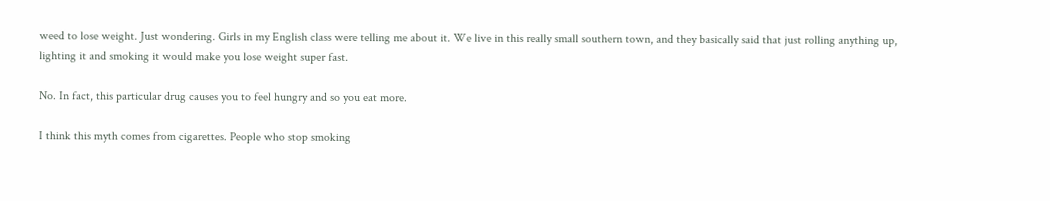weed to lose weight. Just wondering. Girls in my English class were telling me about it. We live in this really small southern town, and they basically said that just rolling anything up, lighting it and smoking it would make you lose weight super fast.

No. In fact, this particular drug causes you to feel hungry and so you eat more.

I think this myth comes from cigarettes. People who stop smoking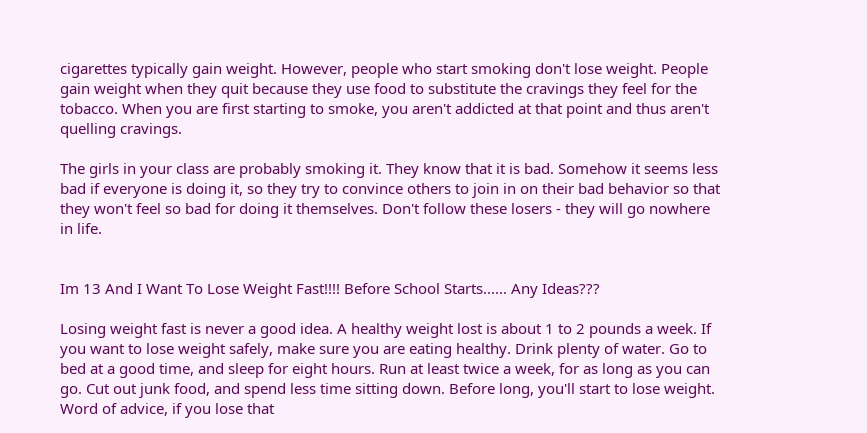cigarettes typically gain weight. However, people who start smoking don't lose weight. People gain weight when they quit because they use food to substitute the cravings they feel for the tobacco. When you are first starting to smoke, you aren't addicted at that point and thus aren't quelling cravings.

The girls in your class are probably smoking it. They know that it is bad. Somehow it seems less bad if everyone is doing it, so they try to convince others to join in on their bad behavior so that they won't feel so bad for doing it themselves. Don't follow these losers - they will go nowhere in life.


Im 13 And I Want To Lose Weight Fast!!!! Before School Starts...... Any Ideas???

Losing weight fast is never a good idea. A healthy weight lost is about 1 to 2 pounds a week. If you want to lose weight safely, make sure you are eating healthy. Drink plenty of water. Go to bed at a good time, and sleep for eight hours. Run at least twice a week, for as long as you can go. Cut out junk food, and spend less time sitting down. Before long, you'll start to lose weight. Word of advice, if you lose that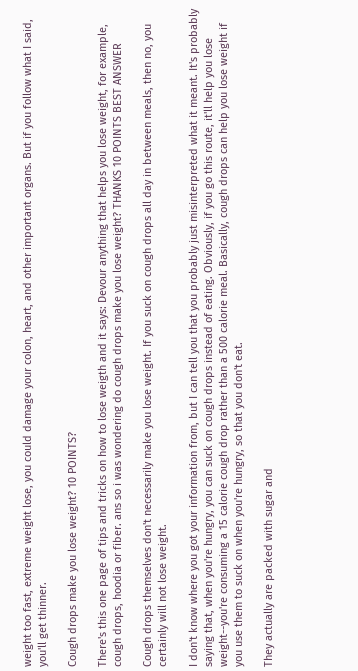weight too fast, extreme weight lose, you could damage your colon, heart, and other important organs. But if you follow what I said, you'll get thinner.

Cough drops make you lose weight? 10 POINTS?

There's this one page of tips and tricks on how to lose weigth and it says: Devour anything that helps you lose weight, for example, cough drops, hoodia or fiber. ans so i was wondering do cough drops make you lose weight? THANKS 10 POINTS BEST ANSWER

Cough drops themselves don't necessarily make you lose weight. If you suck on cough drops all day in between meals, then no, you certainly will not lose weight.

I don't know where you got your information from, but I can tell you that you probably just misinterpreted what it meant. It's probably saying that, when you're hungry, you can suck on cough drops instead of eating. Obviously, if you go this route, it'll help you lose weight--you're consuming a 15 calorie cough drop rather than a 500 calorie meal. Basically, cough drops can help you lose weight if you use them to suck on when you're hungry, so that you don't eat.

They actually are packed with sugar and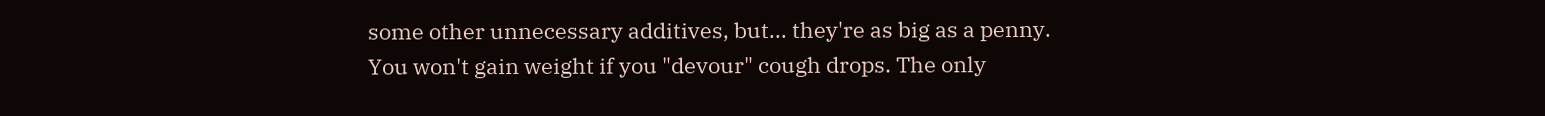some other unnecessary additives, but... they're as big as a penny. You won't gain weight if you "devour" cough drops. The only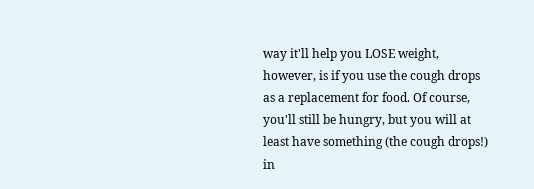way it'll help you LOSE weight, however, is if you use the cough drops as a replacement for food. Of course, you'll still be hungry, but you will at least have something (the cough drops!) in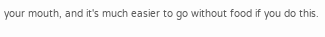your mouth, and it's much easier to go without food if you do this.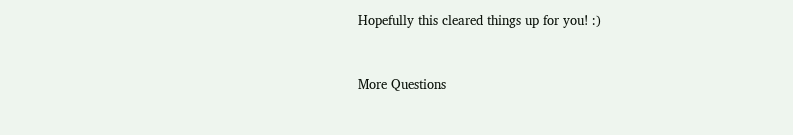Hopefully this cleared things up for you! :)


More Questions